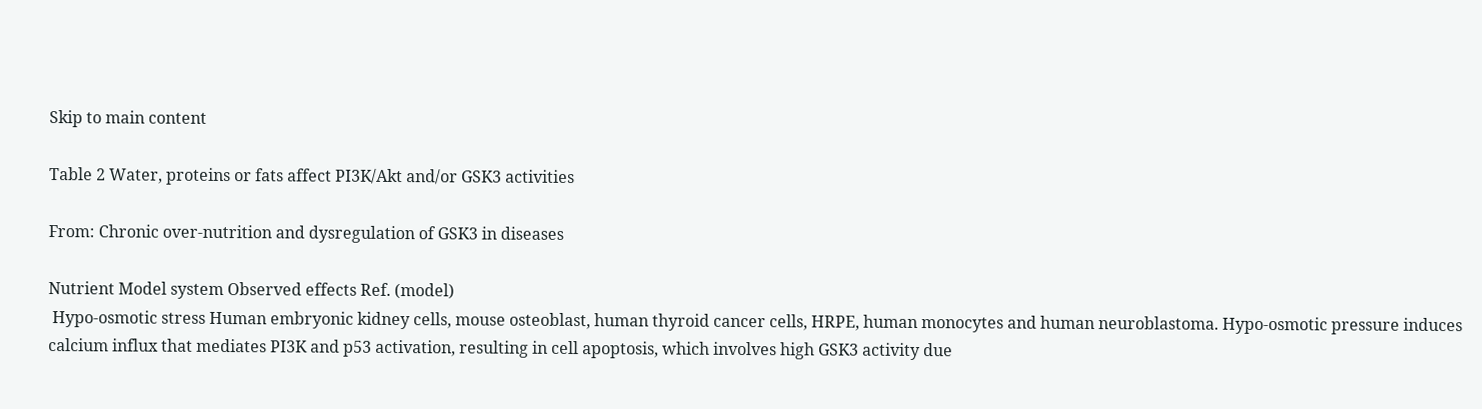Skip to main content

Table 2 Water, proteins or fats affect PI3K/Akt and/or GSK3 activities

From: Chronic over-nutrition and dysregulation of GSK3 in diseases

Nutrient Model system Observed effects Ref. (model)
 Hypo-osmotic stress Human embryonic kidney cells, mouse osteoblast, human thyroid cancer cells, HRPE, human monocytes and human neuroblastoma. Hypo-osmotic pressure induces calcium influx that mediates PI3K and p53 activation, resulting in cell apoptosis, which involves high GSK3 activity due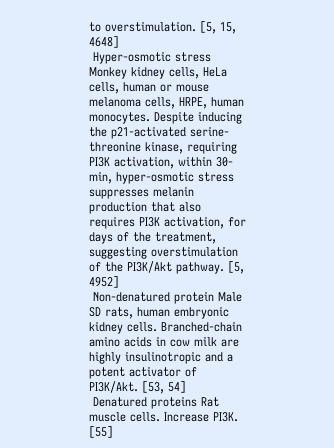to overstimulation. [5, 15, 4648]
 Hyper-osmotic stress Monkey kidney cells, HeLa cells, human or mouse melanoma cells, HRPE, human monocytes. Despite inducing the p21-activated serine-threonine kinase, requiring PI3K activation, within 30-min, hyper-osmotic stress suppresses melanin production that also requires PI3K activation, for days of the treatment, suggesting overstimulation of the PI3K/Akt pathway. [5, 4952]
 Non-denatured protein Male SD rats, human embryonic kidney cells. Branched-chain amino acids in cow milk are highly insulinotropic and a potent activator of PI3K/Akt. [53, 54]
 Denatured proteins Rat muscle cells. Increase PI3K. [55]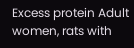Excess protein Adult women, rats with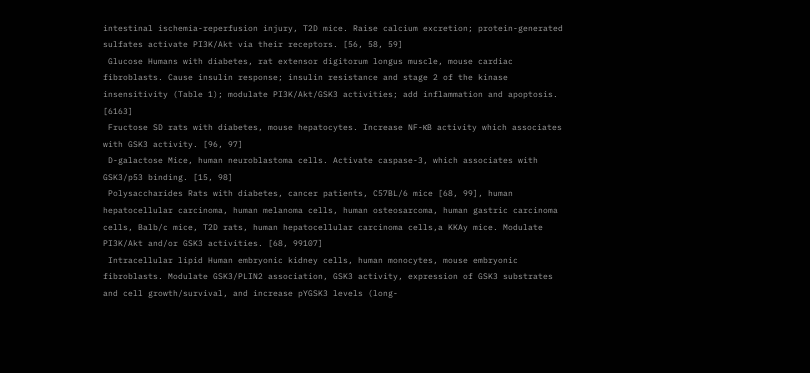intestinal ischemia-reperfusion injury, T2D mice. Raise calcium excretion; protein-generated sulfates activate PI3K/Akt via their receptors. [56, 58, 59]
 Glucose Humans with diabetes, rat extensor digitorum longus muscle, mouse cardiac fibroblasts. Cause insulin response; insulin resistance and stage 2 of the kinase insensitivity (Table 1); modulate PI3K/Akt/GSK3 activities; add inflammation and apoptosis. [6163]
 Fructose SD rats with diabetes, mouse hepatocytes. Increase NF-κB activity which associates with GSK3 activity. [96, 97]
 D-galactose Mice, human neuroblastoma cells. Activate caspase-3, which associates with GSK3/p53 binding. [15, 98]
 Polysaccharides Rats with diabetes, cancer patients, C57BL/6 mice [68, 99], human hepatocellular carcinoma, human melanoma cells, human osteosarcoma, human gastric carcinoma cells, Balb/c mice, T2D rats, human hepatocellular carcinoma cells,a KKAy mice. Modulate PI3K/Akt and/or GSK3 activities. [68, 99107]
 Intracellular lipid Human embryonic kidney cells, human monocytes, mouse embryonic fibroblasts. Modulate GSK3/PLIN2 association, GSK3 activity, expression of GSK3 substrates and cell growth/survival, and increase pYGSK3 levels (long-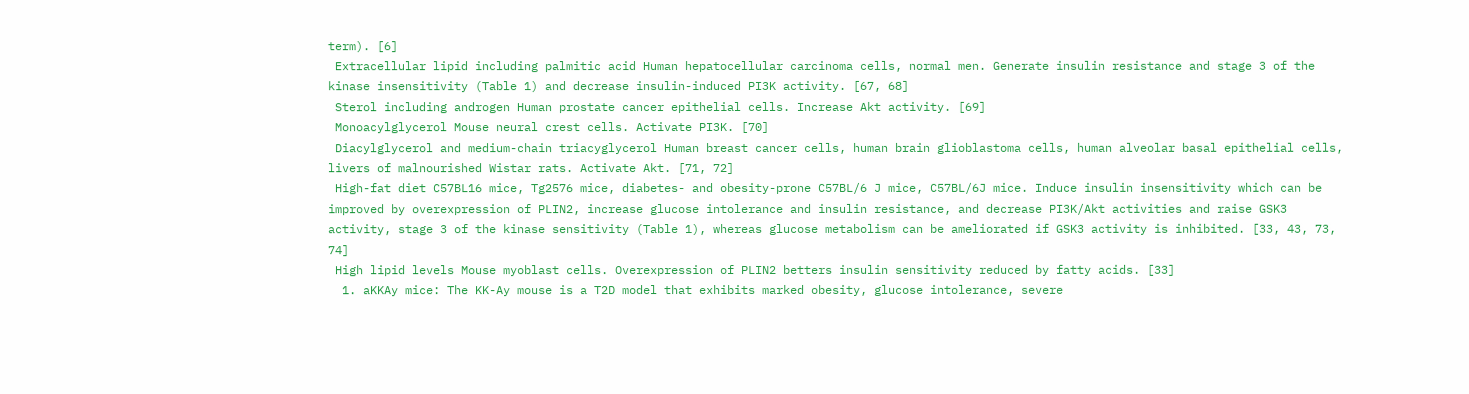term). [6]
 Extracellular lipid including palmitic acid Human hepatocellular carcinoma cells, normal men. Generate insulin resistance and stage 3 of the kinase insensitivity (Table 1) and decrease insulin-induced PI3K activity. [67, 68]
 Sterol including androgen Human prostate cancer epithelial cells. Increase Akt activity. [69]
 Monoacylglycerol Mouse neural crest cells. Activate PI3K. [70]
 Diacylglycerol and medium-chain triacyglycerol Human breast cancer cells, human brain glioblastoma cells, human alveolar basal epithelial cells, livers of malnourished Wistar rats. Activate Akt. [71, 72]
 High-fat diet C57BL16 mice, Tg2576 mice, diabetes- and obesity-prone C57BL/6 J mice, C57BL/6J mice. Induce insulin insensitivity which can be improved by overexpression of PLIN2, increase glucose intolerance and insulin resistance, and decrease PI3K/Akt activities and raise GSK3 activity, stage 3 of the kinase sensitivity (Table 1), whereas glucose metabolism can be ameliorated if GSK3 activity is inhibited. [33, 43, 73, 74]
 High lipid levels Mouse myoblast cells. Overexpression of PLIN2 betters insulin sensitivity reduced by fatty acids. [33]
  1. aKKAy mice: The KK-Ay mouse is a T2D model that exhibits marked obesity, glucose intolerance, severe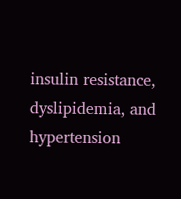insulin resistance, dyslipidemia, and hypertension